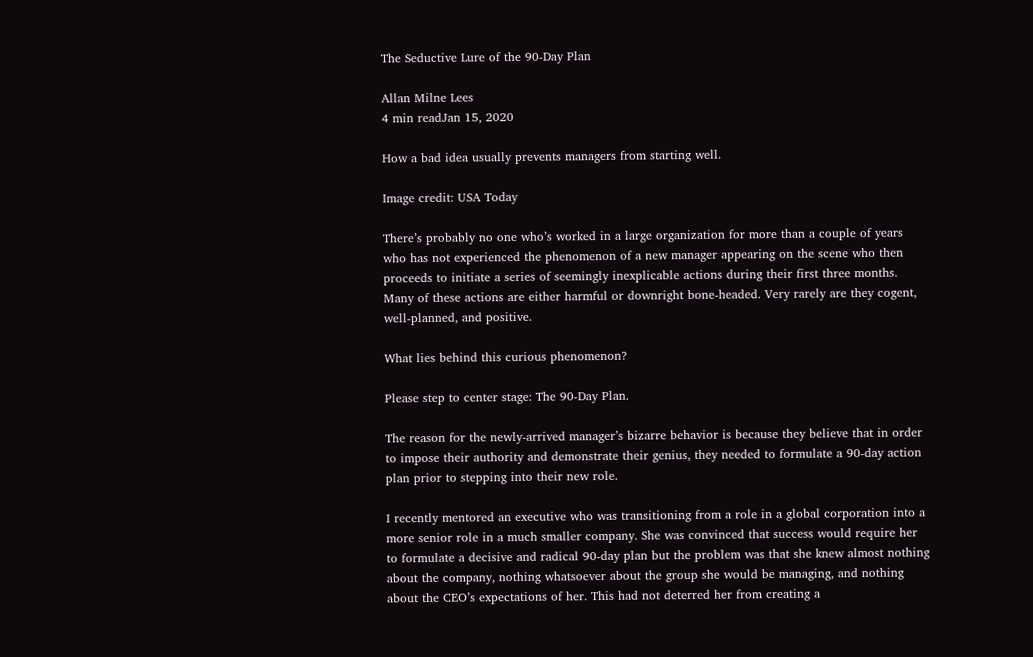The Seductive Lure of the 90-Day Plan

Allan Milne Lees
4 min readJan 15, 2020

How a bad idea usually prevents managers from starting well.

Image credit: USA Today

There’s probably no one who’s worked in a large organization for more than a couple of years who has not experienced the phenomenon of a new manager appearing on the scene who then proceeds to initiate a series of seemingly inexplicable actions during their first three months. Many of these actions are either harmful or downright bone-headed. Very rarely are they cogent, well-planned, and positive.

What lies behind this curious phenomenon?

Please step to center stage: The 90-Day Plan.

The reason for the newly-arrived manager’s bizarre behavior is because they believe that in order to impose their authority and demonstrate their genius, they needed to formulate a 90-day action plan prior to stepping into their new role.

I recently mentored an executive who was transitioning from a role in a global corporation into a more senior role in a much smaller company. She was convinced that success would require her to formulate a decisive and radical 90-day plan but the problem was that she knew almost nothing about the company, nothing whatsoever about the group she would be managing, and nothing about the CEO’s expectations of her. This had not deterred her from creating a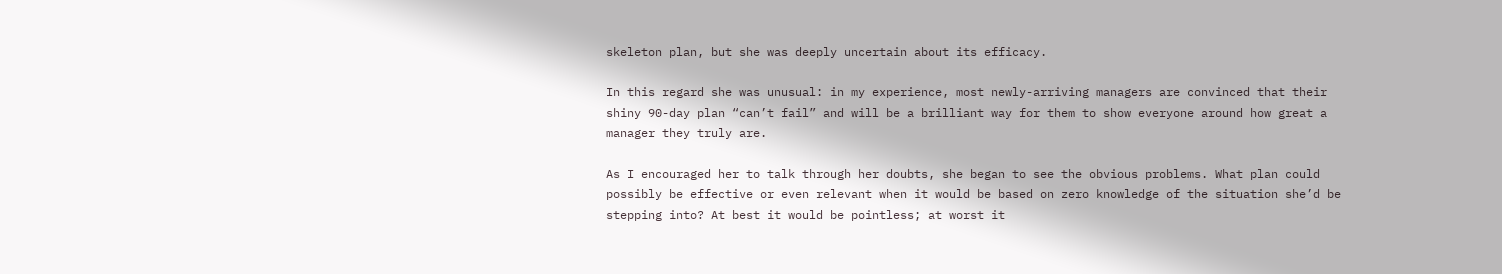skeleton plan, but she was deeply uncertain about its efficacy.

In this regard she was unusual: in my experience, most newly-arriving managers are convinced that their shiny 90-day plan “can’t fail” and will be a brilliant way for them to show everyone around how great a manager they truly are.

As I encouraged her to talk through her doubts, she began to see the obvious problems. What plan could possibly be effective or even relevant when it would be based on zero knowledge of the situation she’d be stepping into? At best it would be pointless; at worst it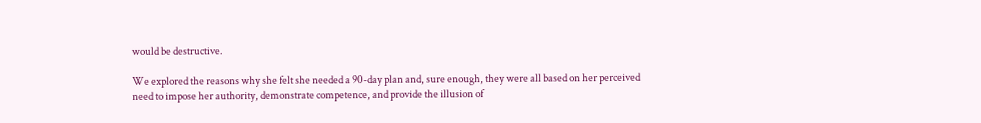would be destructive.

We explored the reasons why she felt she needed a 90-day plan and, sure enough, they were all based on her perceived need to impose her authority, demonstrate competence, and provide the illusion of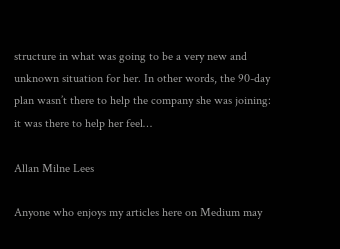structure in what was going to be a very new and unknown situation for her. In other words, the 90-day plan wasn’t there to help the company she was joining: it was there to help her feel…

Allan Milne Lees

Anyone who enjoys my articles here on Medium may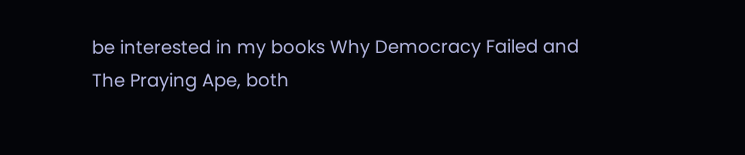be interested in my books Why Democracy Failed and The Praying Ape, both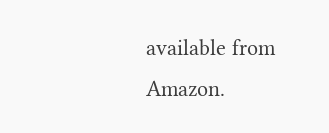available from Amazon.